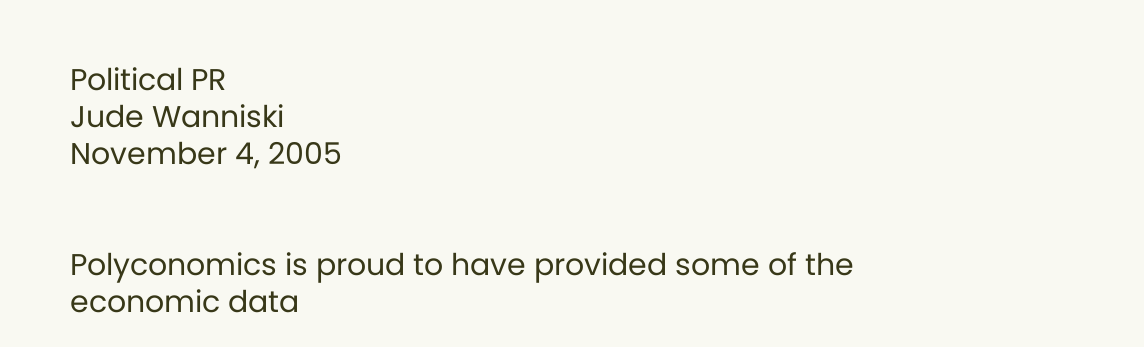Political PR
Jude Wanniski
November 4, 2005


Polyconomics is proud to have provided some of the economic data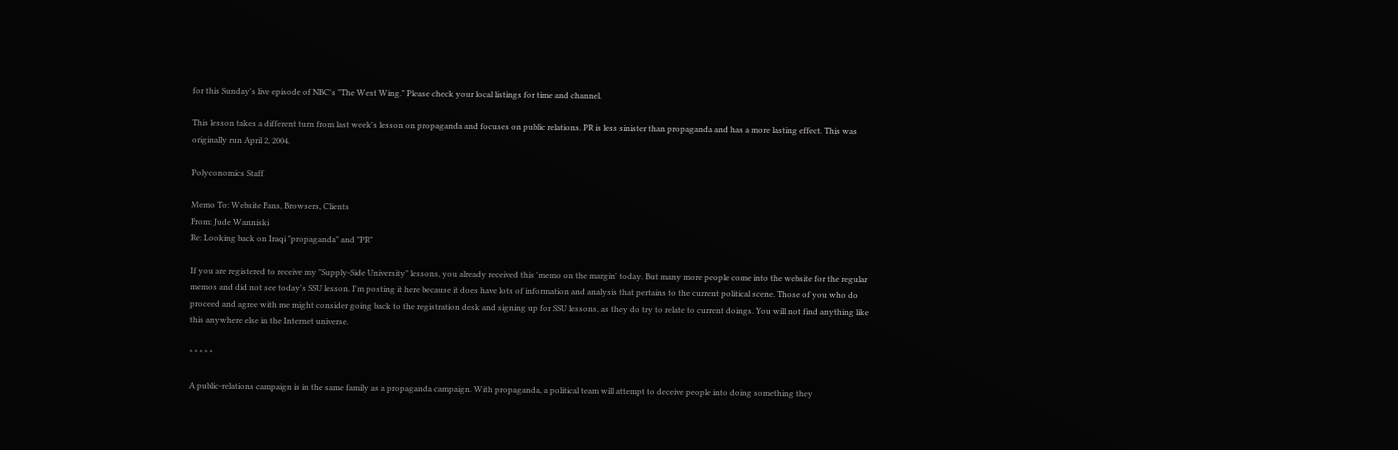for this Sunday's live episode of NBC's "The West Wing." Please check your local listings for time and channel.

This lesson takes a different turn from last week's lesson on propaganda and focuses on public relations. PR is less sinister than propaganda and has a more lasting effect. This was originally run April 2, 2004.

Polyconomics Staff

Memo To: Website Fans, Browsers, Clients
From: Jude Wanniski
Re: Looking back on Iraqi "propaganda" and "PR"

If you are registered to receive my "Supply-Side University" lessons, you already received this 'memo on the margin' today. But many more people come into the website for the regular memos and did not see today's SSU lesson. I'm posting it here because it does have lots of information and analysis that pertains to the current political scene. Those of you who do proceed and agree with me might consider going back to the registration desk and signing up for SSU lessons, as they do try to relate to current doings. You will not find anything like this anywhere else in the Internet universe.

* * * * *

A public-relations campaign is in the same family as a propaganda campaign. With propaganda, a political team will attempt to deceive people into doing something they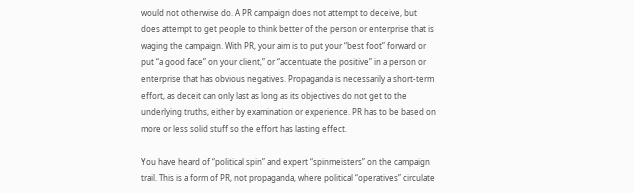would not otherwise do. A PR campaign does not attempt to deceive, but does attempt to get people to think better of the person or enterprise that is waging the campaign. With PR, your aim is to put your “best foot” forward or put “a good face” on your client,” or “accentuate the positive” in a person or enterprise that has obvious negatives. Propaganda is necessarily a short-term effort, as deceit can only last as long as its objectives do not get to the underlying truths, either by examination or experience. PR has to be based on more or less solid stuff so the effort has lasting effect.

You have heard of “political spin” and expert “spinmeisters” on the campaign trail. This is a form of PR, not propaganda, where political “operatives” circulate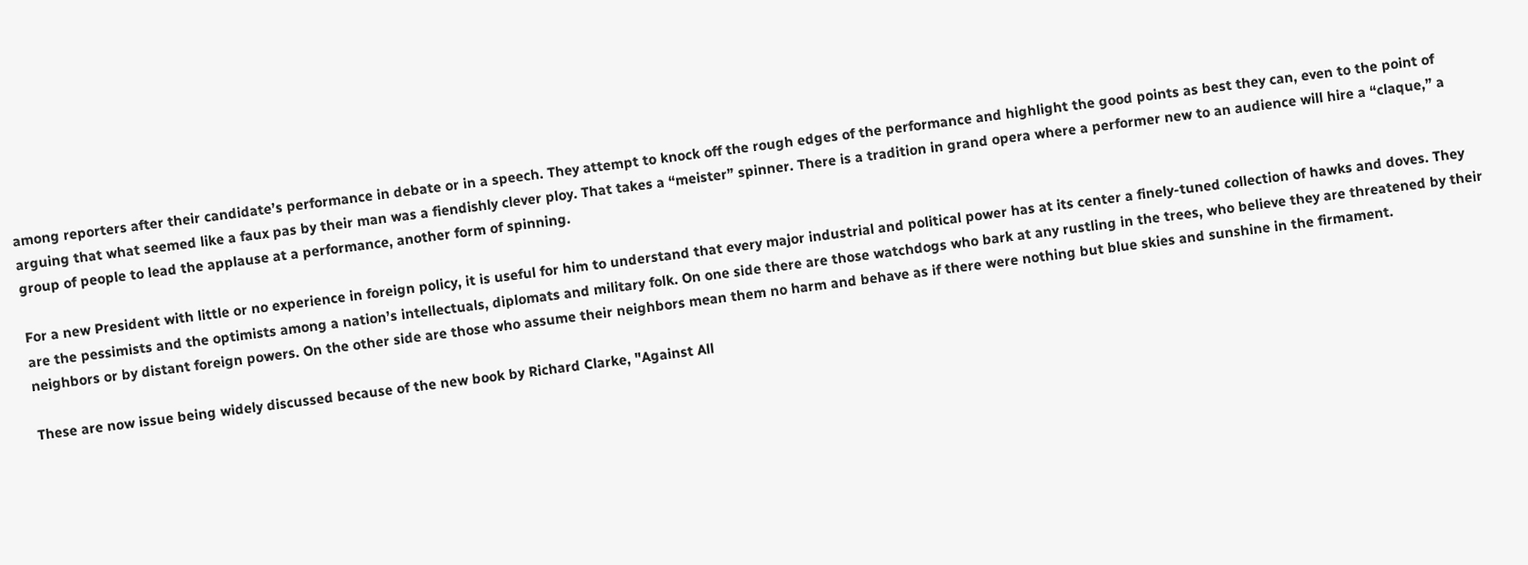among reporters after their candidate’s performance in debate or in a speech. They attempt to knock off the rough edges of the performance and highlight the good points as best they can, even to the point of arguing that what seemed like a faux pas by their man was a fiendishly clever ploy. That takes a “meister” spinner. There is a tradition in grand opera where a performer new to an audience will hire a “claque,” a group of people to lead the applause at a performance, another form of spinning.

For a new President with little or no experience in foreign policy, it is useful for him to understand that every major industrial and political power has at its center a finely-tuned collection of hawks and doves. They are the pessimists and the optimists among a nation’s intellectuals, diplomats and military folk. On one side there are those watchdogs who bark at any rustling in the trees, who believe they are threatened by their neighbors or by distant foreign powers. On the other side are those who assume their neighbors mean them no harm and behave as if there were nothing but blue skies and sunshine in the firmament.

These are now issue being widely discussed because of the new book by Richard Clarke, "Against All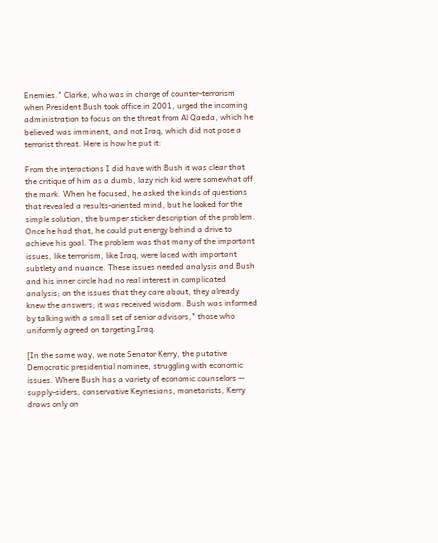Enemies." Clarke, who was in charge of counter-terrorism when President Bush took office in 2001, urged the incoming administration to focus on the threat from Al Qaeda, which he believed was imminent, and not Iraq, which did not pose a terrorist threat. Here is how he put it:

From the interactions I did have with Bush it was clear that the critique of him as a dumb, lazy rich kid were somewhat off the mark. When he focused, he asked the kinds of questions that revealed a results-oriented mind, but he looked for the simple solution, the bumper sticker description of the problem. Once he had that, he could put energy behind a drive to achieve his goal. The problem was that many of the important issues, like terrorism, like Iraq, were laced with important subtlety and nuance. These issues needed analysis and Bush and his inner circle had no real interest in complicated analysis; on the issues that they care about, they already knew the answers; it was received wisdom. Bush was informed by talking with a small set of senior advisors," those who uniformly agreed on targeting Iraq.

[In the same way, we note Senator Kerry, the putative Democratic presidential nominee, struggling with economic issues. Where Bush has a variety of economic counselors -- supply-siders, conservative Keynesians, monetarists, Kerry draws only on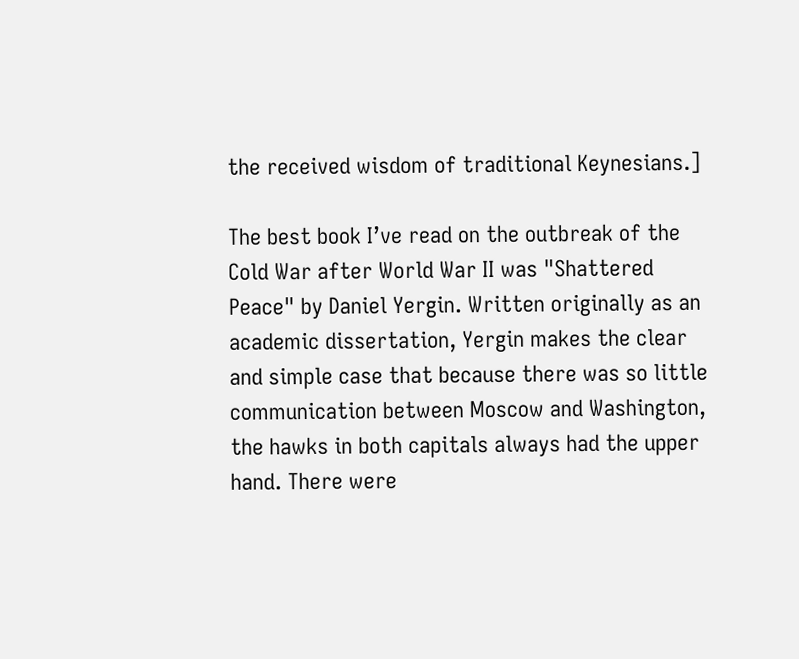the received wisdom of traditional Keynesians.]

The best book I’ve read on the outbreak of the Cold War after World War II was "Shattered Peace" by Daniel Yergin. Written originally as an academic dissertation, Yergin makes the clear and simple case that because there was so little communication between Moscow and Washington, the hawks in both capitals always had the upper hand. There were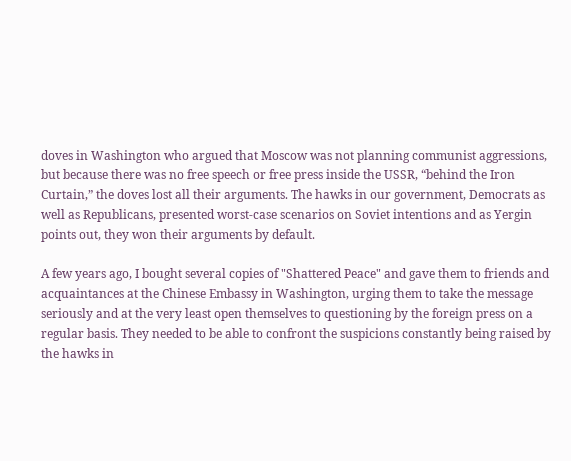doves in Washington who argued that Moscow was not planning communist aggressions, but because there was no free speech or free press inside the USSR, “behind the Iron Curtain,” the doves lost all their arguments. The hawks in our government, Democrats as well as Republicans, presented worst-case scenarios on Soviet intentions and as Yergin points out, they won their arguments by default.

A few years ago, I bought several copies of "Shattered Peace" and gave them to friends and acquaintances at the Chinese Embassy in Washington, urging them to take the message seriously and at the very least open themselves to questioning by the foreign press on a regular basis. They needed to be able to confront the suspicions constantly being raised by the hawks in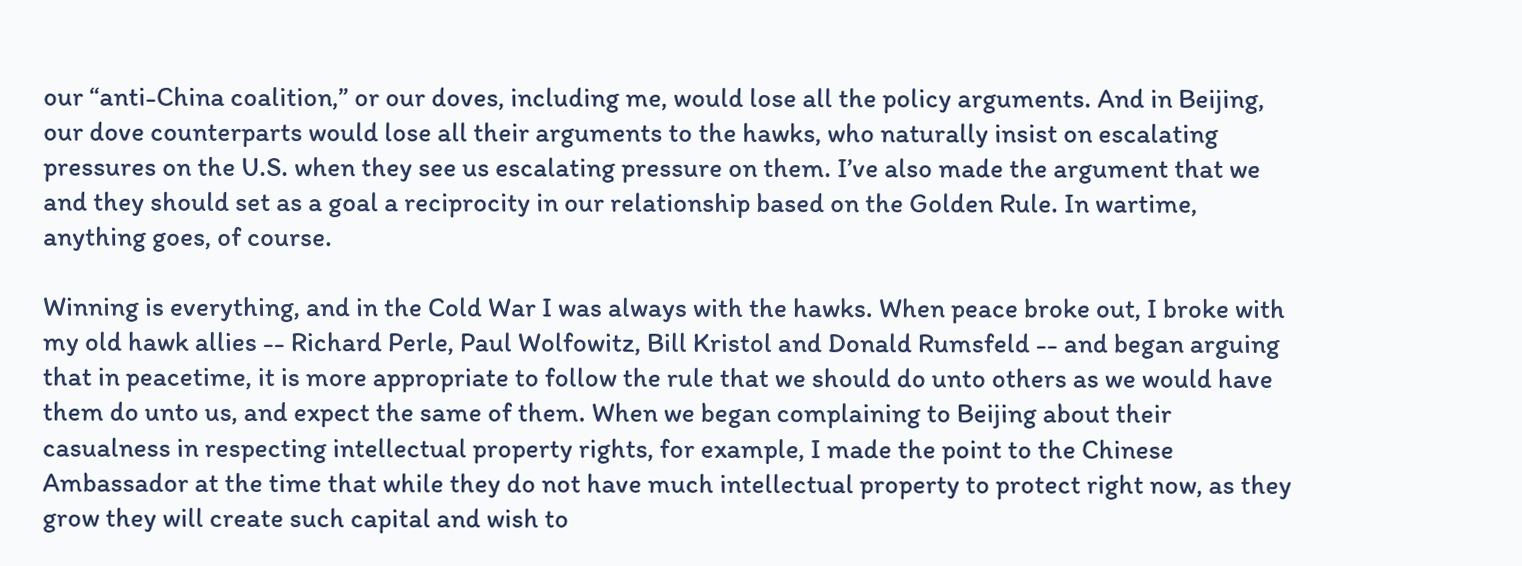our “anti-China coalition,” or our doves, including me, would lose all the policy arguments. And in Beijing, our dove counterparts would lose all their arguments to the hawks, who naturally insist on escalating pressures on the U.S. when they see us escalating pressure on them. I’ve also made the argument that we and they should set as a goal a reciprocity in our relationship based on the Golden Rule. In wartime, anything goes, of course.

Winning is everything, and in the Cold War I was always with the hawks. When peace broke out, I broke with my old hawk allies -- Richard Perle, Paul Wolfowitz, Bill Kristol and Donald Rumsfeld -- and began arguing that in peacetime, it is more appropriate to follow the rule that we should do unto others as we would have them do unto us, and expect the same of them. When we began complaining to Beijing about their casualness in respecting intellectual property rights, for example, I made the point to the Chinese Ambassador at the time that while they do not have much intellectual property to protect right now, as they grow they will create such capital and wish to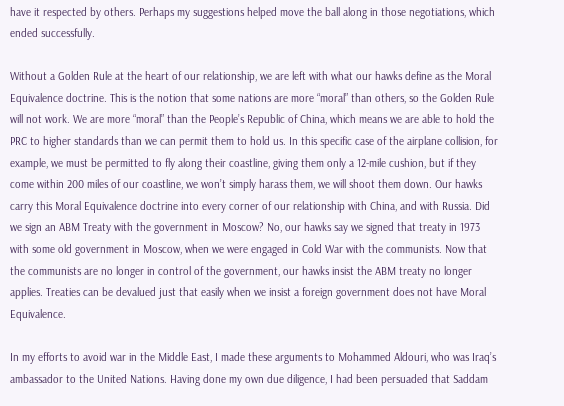have it respected by others. Perhaps my suggestions helped move the ball along in those negotiations, which ended successfully.

Without a Golden Rule at the heart of our relationship, we are left with what our hawks define as the Moral Equivalence doctrine. This is the notion that some nations are more “moral” than others, so the Golden Rule will not work. We are more “moral” than the People’s Republic of China, which means we are able to hold the PRC to higher standards than we can permit them to hold us. In this specific case of the airplane collision, for example, we must be permitted to fly along their coastline, giving them only a 12-mile cushion, but if they come within 200 miles of our coastline, we won’t simply harass them, we will shoot them down. Our hawks carry this Moral Equivalence doctrine into every corner of our relationship with China, and with Russia. Did we sign an ABM Treaty with the government in Moscow? No, our hawks say we signed that treaty in 1973 with some old government in Moscow, when we were engaged in Cold War with the communists. Now that the communists are no longer in control of the government, our hawks insist the ABM treaty no longer applies. Treaties can be devalued just that easily when we insist a foreign government does not have Moral Equivalence.

In my efforts to avoid war in the Middle East, I made these arguments to Mohammed Aldouri, who was Iraq’s ambassador to the United Nations. Having done my own due diligence, I had been persuaded that Saddam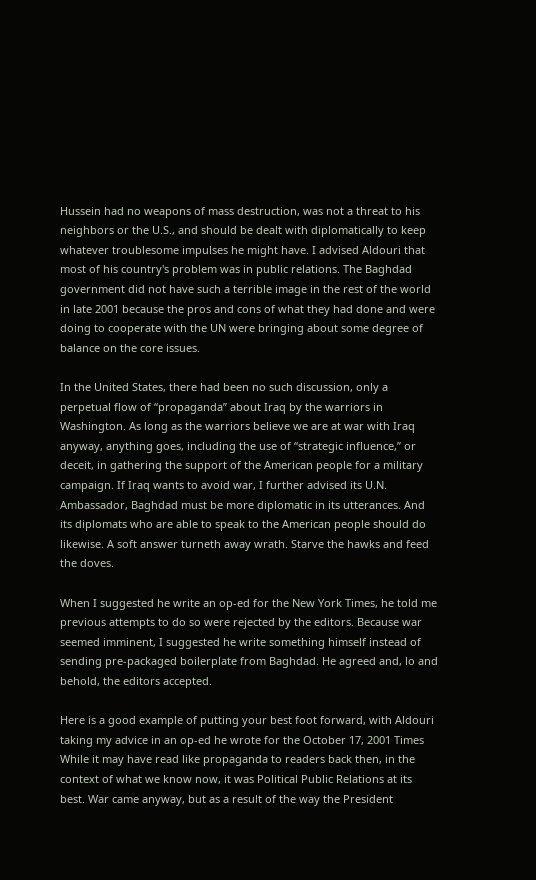Hussein had no weapons of mass destruction, was not a threat to his neighbors or the U.S., and should be dealt with diplomatically to keep whatever troublesome impulses he might have. I advised Aldouri that most of his country's problem was in public relations. The Baghdad government did not have such a terrible image in the rest of the world in late 2001 because the pros and cons of what they had done and were doing to cooperate with the UN were bringing about some degree of balance on the core issues.

In the United States, there had been no such discussion, only a perpetual flow of “propaganda” about Iraq by the warriors in Washington. As long as the warriors believe we are at war with Iraq anyway, anything goes, including the use of “strategic influence,” or deceit, in gathering the support of the American people for a military campaign. If Iraq wants to avoid war, I further advised its U.N. Ambassador, Baghdad must be more diplomatic in its utterances. And its diplomats who are able to speak to the American people should do likewise. A soft answer turneth away wrath. Starve the hawks and feed the doves.

When I suggested he write an op-ed for the New York Times, he told me previous attempts to do so were rejected by the editors. Because war seemed imminent, I suggested he write something himself instead of sending pre-packaged boilerplate from Baghdad. He agreed and, lo and behold, the editors accepted.

Here is a good example of putting your best foot forward, with Aldouri taking my advice in an op-ed he wrote for the October 17, 2001 Times While it may have read like propaganda to readers back then, in the context of what we know now, it was Political Public Relations at its best. War came anyway, but as a result of the way the President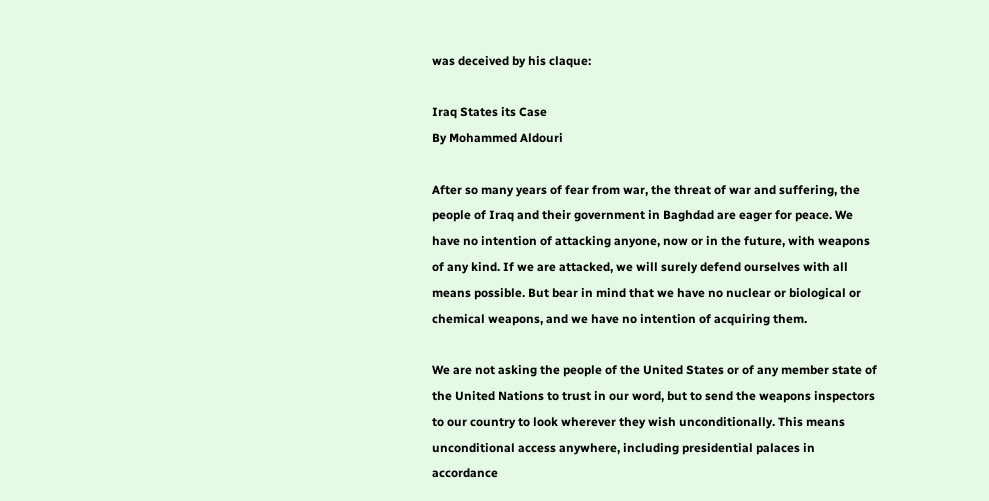was deceived by his claque:

Iraq States its Case
By Mohammed Aldouri

After so many years of fear from war, the threat of war and suffering, the people of Iraq and their government in Baghdad are eager for peace. We have no intention of attacking anyone, now or in the future, with weapons of any kind. If we are attacked, we will surely defend ourselves with all means possible. But bear in mind that we have no nuclear or biological or chemical weapons, and we have no intention of acquiring them.

We are not asking the people of the United States or of any member state of the United Nations to trust in our word, but to send the weapons inspectors to our country to look wherever they wish unconditionally. This means unconditional access anywhere, including presidential palaces in accordance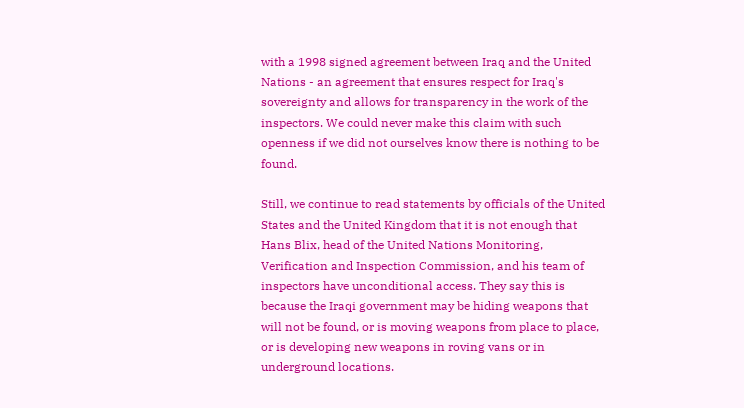with a 1998 signed agreement between Iraq and the United Nations - an agreement that ensures respect for Iraq's sovereignty and allows for transparency in the work of the inspectors. We could never make this claim with such openness if we did not ourselves know there is nothing to be found.

Still, we continue to read statements by officials of the United States and the United Kingdom that it is not enough that Hans Blix, head of the United Nations Monitoring, Verification and Inspection Commission, and his team of inspectors have unconditional access. They say this is because the Iraqi government may be hiding weapons that will not be found, or is moving weapons from place to place, or is developing new weapons in roving vans or in underground locations.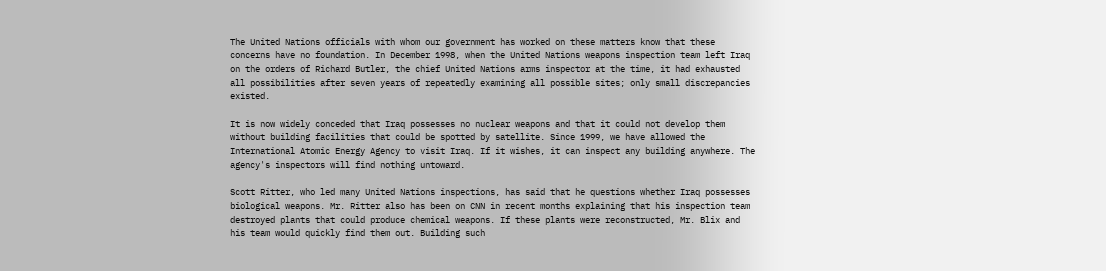The United Nations officials with whom our government has worked on these matters know that these concerns have no foundation. In December 1998, when the United Nations weapons inspection team left Iraq on the orders of Richard Butler, the chief United Nations arms inspector at the time, it had exhausted all possibilities after seven years of repeatedly examining all possible sites; only small discrepancies existed.

It is now widely conceded that Iraq possesses no nuclear weapons and that it could not develop them without building facilities that could be spotted by satellite. Since 1999, we have allowed the International Atomic Energy Agency to visit Iraq. If it wishes, it can inspect any building anywhere. The agency's inspectors will find nothing untoward.

Scott Ritter, who led many United Nations inspections, has said that he questions whether Iraq possesses biological weapons. Mr. Ritter also has been on CNN in recent months explaining that his inspection team destroyed plants that could produce chemical weapons. If these plants were reconstructed, Mr. Blix and his team would quickly find them out. Building such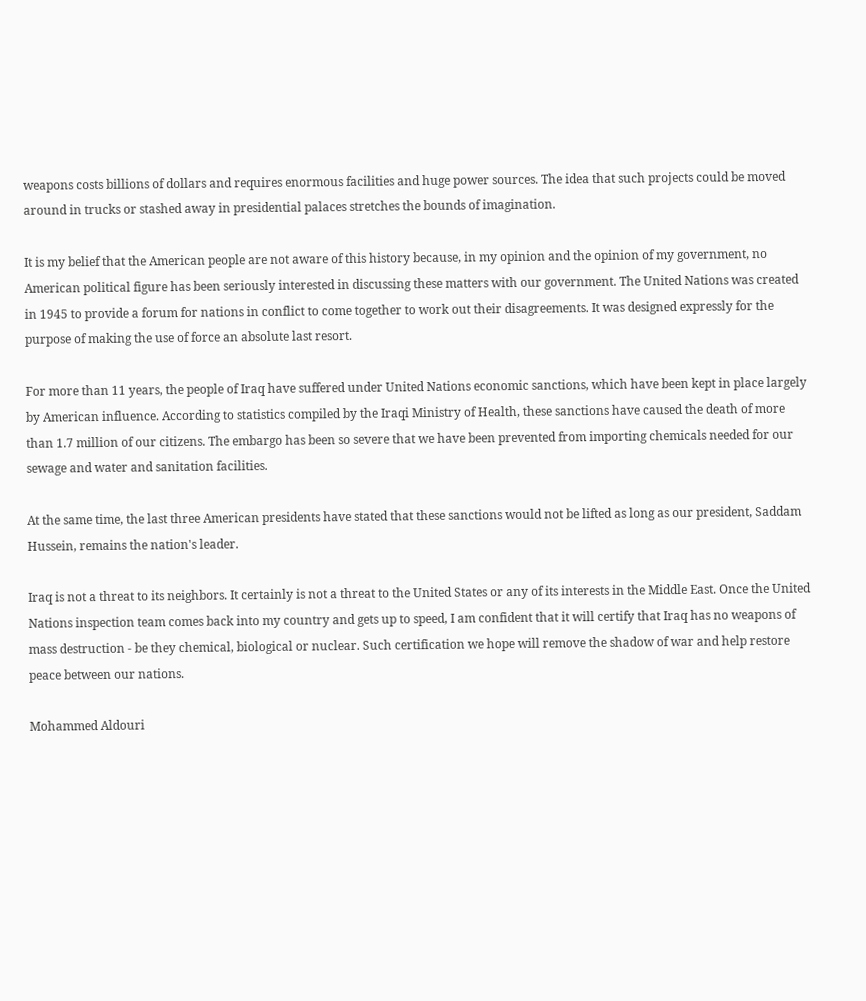weapons costs billions of dollars and requires enormous facilities and huge power sources. The idea that such projects could be moved around in trucks or stashed away in presidential palaces stretches the bounds of imagination.

It is my belief that the American people are not aware of this history because, in my opinion and the opinion of my government, no American political figure has been seriously interested in discussing these matters with our government. The United Nations was created in 1945 to provide a forum for nations in conflict to come together to work out their disagreements. It was designed expressly for the purpose of making the use of force an absolute last resort.

For more than 11 years, the people of Iraq have suffered under United Nations economic sanctions, which have been kept in place largely by American influence. According to statistics compiled by the Iraqi Ministry of Health, these sanctions have caused the death of more than 1.7 million of our citizens. The embargo has been so severe that we have been prevented from importing chemicals needed for our sewage and water and sanitation facilities.

At the same time, the last three American presidents have stated that these sanctions would not be lifted as long as our president, Saddam Hussein, remains the nation's leader.

Iraq is not a threat to its neighbors. It certainly is not a threat to the United States or any of its interests in the Middle East. Once the United Nations inspection team comes back into my country and gets up to speed, I am confident that it will certify that Iraq has no weapons of mass destruction - be they chemical, biological or nuclear. Such certification we hope will remove the shadow of war and help restore peace between our nations.

Mohammed Aldouri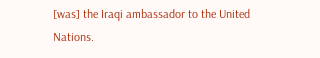[was] the Iraqi ambassador to the United Nations.